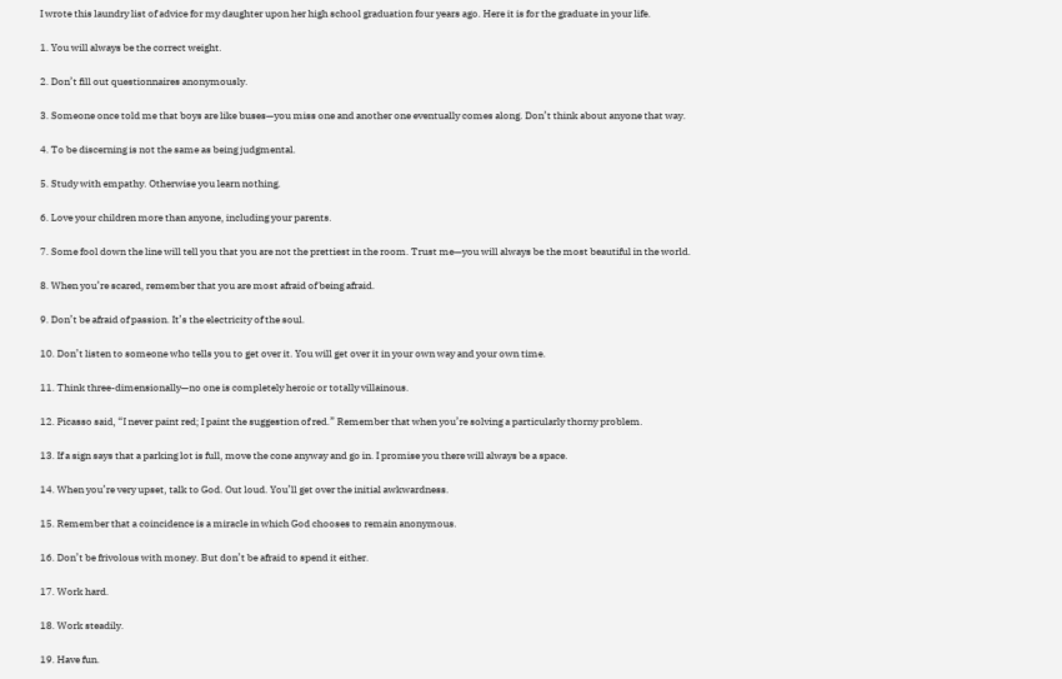I wrote this laundry list of advice for my daughter upon her high school graduation four years ago. Here it is for the graduate in your life.

1. You will always be the correct weight.

2. Don’t fill out questionnaires anonymously.

3. Someone once told me that boys are like buses—you miss one and another one eventually comes along. Don’t think about anyone that way.

4. To be discerning is not the same as being judgmental.

5. Study with empathy. Otherwise you learn nothing.

6. Love your children more than anyone, including your parents.

7. Some fool down the line will tell you that you are not the prettiest in the room. Trust me—you will always be the most beautiful in the world.

8. When you’re scared, remember that you are most afraid of being afraid.

9. Don’t be afraid of passion. It’s the electricity of the soul.

10. Don’t listen to someone who tells you to get over it. You will get over it in your own way and your own time.

11. Think three-dimensionally—no one is completely heroic or totally villainous.

12. Picasso said, “I never paint red; I paint the suggestion of red.” Remember that when you’re solving a particularly thorny problem.

13. If a sign says that a parking lot is full, move the cone anyway and go in. I promise you there will always be a space.

14. When you’re very upset, talk to God. Out loud. You’ll get over the initial awkwardness.

15. Remember that a coincidence is a miracle in which God chooses to remain anonymous.

16. Don’t be frivolous with money. But don’t be afraid to spend it either.

17. Work hard.

18. Work steadily.

19. Have fun.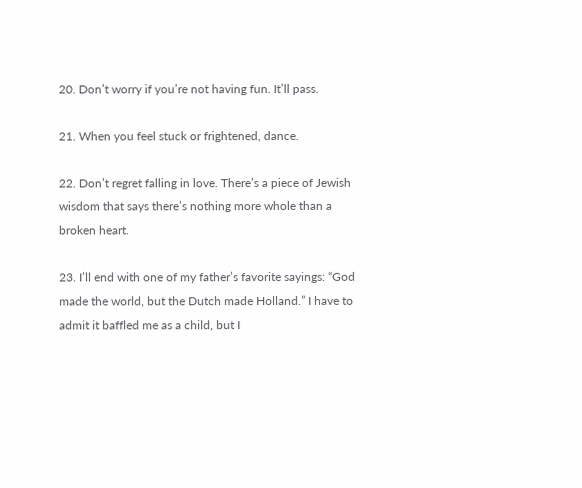20. Don’t worry if you’re not having fun. It’ll pass.

21. When you feel stuck or frightened, dance.

22. Don’t regret falling in love. There’s a piece of Jewish wisdom that says there’s nothing more whole than a broken heart.

23. I’ll end with one of my father’s favorite sayings: “God made the world, but the Dutch made Holland.” I have to admit it baffled me as a child, but I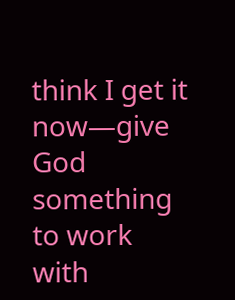think I get it now—give God something to work with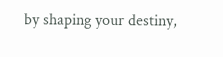by shaping your destiny,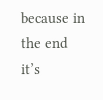because in the end it’s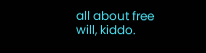all about free will, kiddo.